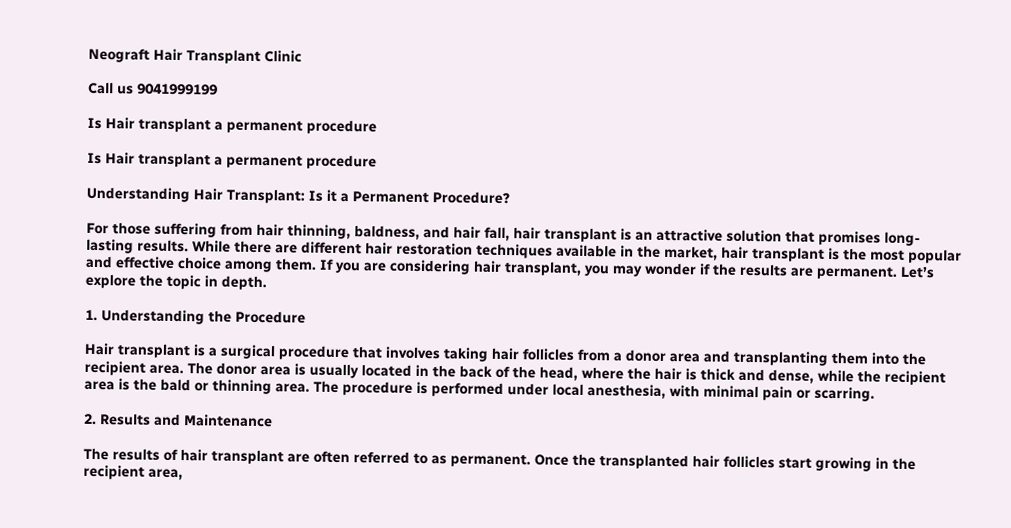Neograft Hair Transplant Clinic

Call us 9041999199

Is Hair transplant a permanent procedure

Is Hair transplant a permanent procedure

Understanding Hair Transplant: Is it a Permanent Procedure?

For those suffering from hair thinning, baldness, and hair fall, hair transplant is an attractive solution that promises long-lasting results. While there are different hair restoration techniques available in the market, hair transplant is the most popular and effective choice among them. If you are considering hair transplant, you may wonder if the results are permanent. Let’s explore the topic in depth.

1. Understanding the Procedure

Hair transplant is a surgical procedure that involves taking hair follicles from a donor area and transplanting them into the recipient area. The donor area is usually located in the back of the head, where the hair is thick and dense, while the recipient area is the bald or thinning area. The procedure is performed under local anesthesia, with minimal pain or scarring.

2. Results and Maintenance

The results of hair transplant are often referred to as permanent. Once the transplanted hair follicles start growing in the recipient area,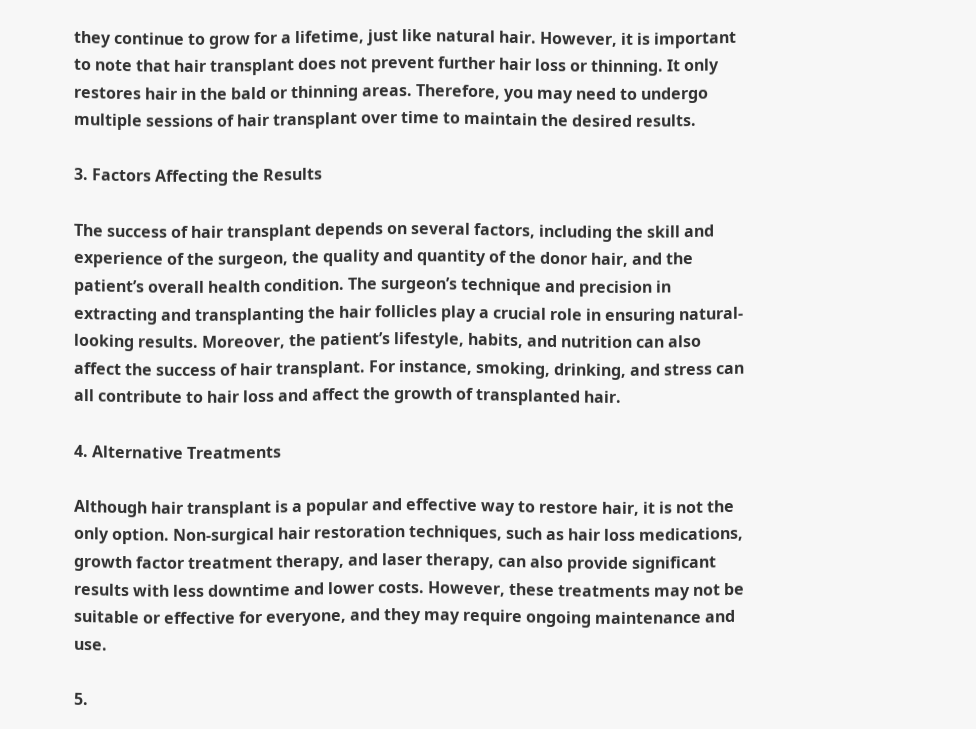they continue to grow for a lifetime, just like natural hair. However, it is important to note that hair transplant does not prevent further hair loss or thinning. It only restores hair in the bald or thinning areas. Therefore, you may need to undergo multiple sessions of hair transplant over time to maintain the desired results.

3. Factors Affecting the Results

The success of hair transplant depends on several factors, including the skill and experience of the surgeon, the quality and quantity of the donor hair, and the patient’s overall health condition. The surgeon’s technique and precision in extracting and transplanting the hair follicles play a crucial role in ensuring natural-looking results. Moreover, the patient’s lifestyle, habits, and nutrition can also affect the success of hair transplant. For instance, smoking, drinking, and stress can all contribute to hair loss and affect the growth of transplanted hair.

4. Alternative Treatments

Although hair transplant is a popular and effective way to restore hair, it is not the only option. Non-surgical hair restoration techniques, such as hair loss medications, growth factor treatment therapy, and laser therapy, can also provide significant results with less downtime and lower costs. However, these treatments may not be suitable or effective for everyone, and they may require ongoing maintenance and use.

5.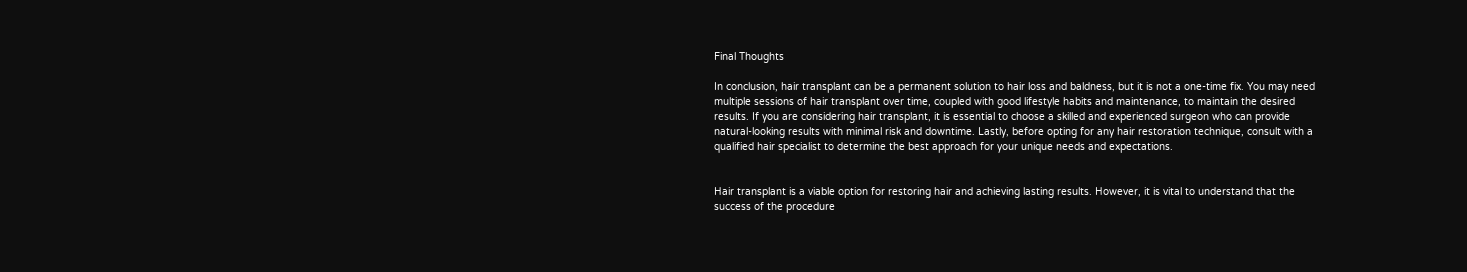Final Thoughts

In conclusion, hair transplant can be a permanent solution to hair loss and baldness, but it is not a one-time fix. You may need multiple sessions of hair transplant over time, coupled with good lifestyle habits and maintenance, to maintain the desired results. If you are considering hair transplant, it is essential to choose a skilled and experienced surgeon who can provide natural-looking results with minimal risk and downtime. Lastly, before opting for any hair restoration technique, consult with a qualified hair specialist to determine the best approach for your unique needs and expectations.


Hair transplant is a viable option for restoring hair and achieving lasting results. However, it is vital to understand that the success of the procedure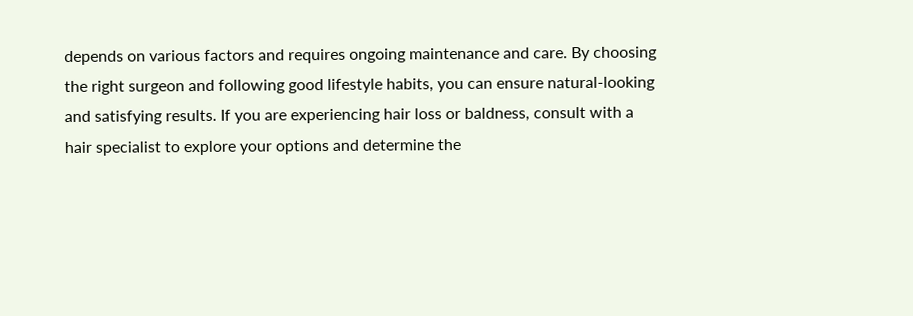depends on various factors and requires ongoing maintenance and care. By choosing the right surgeon and following good lifestyle habits, you can ensure natural-looking and satisfying results. If you are experiencing hair loss or baldness, consult with a hair specialist to explore your options and determine the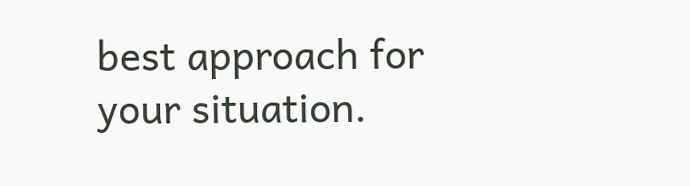best approach for your situation.